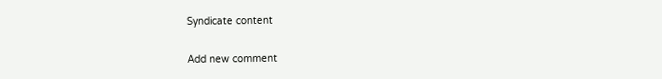Syndicate content

Add new comment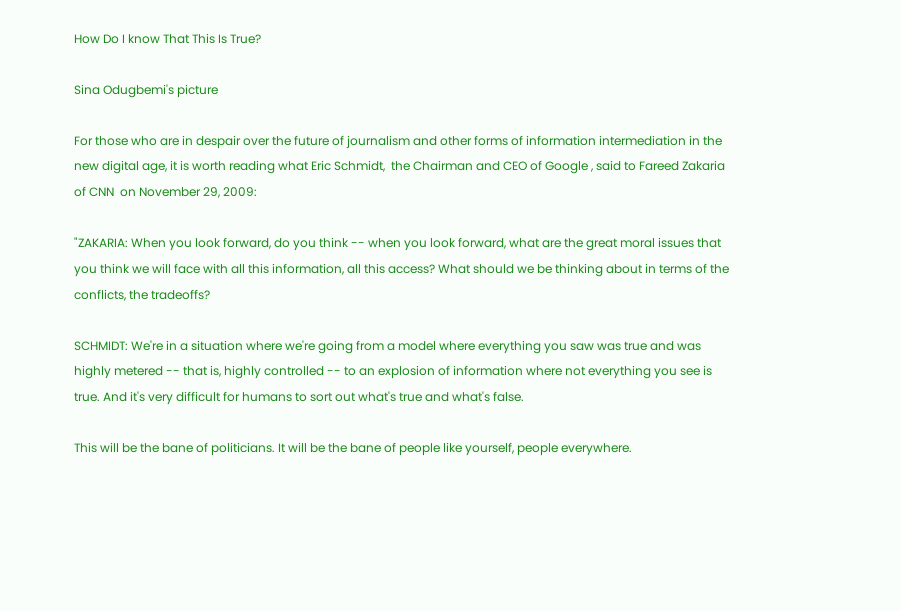How Do I know That This Is True?

Sina Odugbemi's picture

For those who are in despair over the future of journalism and other forms of information intermediation in the new digital age, it is worth reading what Eric Schmidt,  the Chairman and CEO of Google , said to Fareed Zakaria  of CNN  on November 29, 2009:

"ZAKARIA: When you look forward, do you think -- when you look forward, what are the great moral issues that you think we will face with all this information, all this access? What should we be thinking about in terms of the conflicts, the tradeoffs?

SCHMIDT: We're in a situation where we're going from a model where everything you saw was true and was highly metered -- that is, highly controlled -- to an explosion of information where not everything you see is true. And it's very difficult for humans to sort out what's true and what's false.

This will be the bane of politicians. It will be the bane of people like yourself, people everywhere.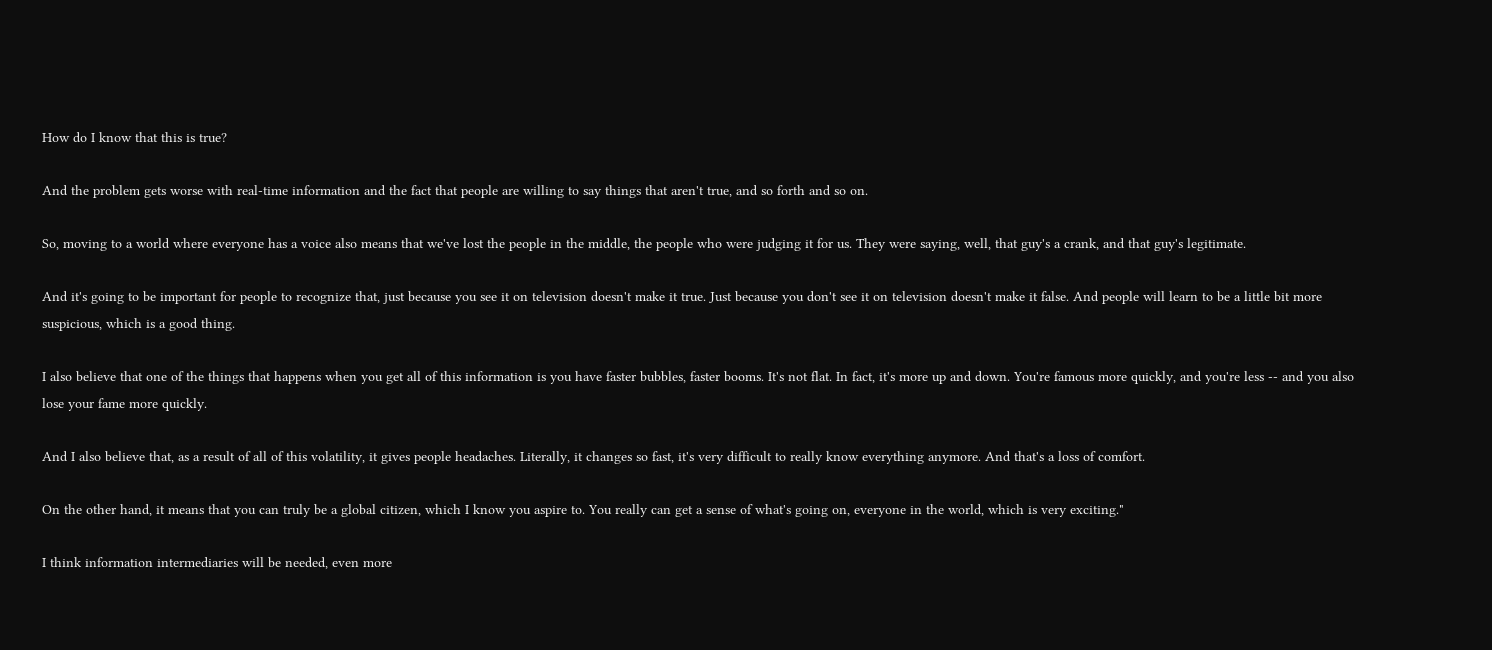How do I know that this is true?

And the problem gets worse with real-time information and the fact that people are willing to say things that aren't true, and so forth and so on.

So, moving to a world where everyone has a voice also means that we've lost the people in the middle, the people who were judging it for us. They were saying, well, that guy's a crank, and that guy's legitimate.

And it's going to be important for people to recognize that, just because you see it on television doesn't make it true. Just because you don't see it on television doesn't make it false. And people will learn to be a little bit more suspicious, which is a good thing.

I also believe that one of the things that happens when you get all of this information is you have faster bubbles, faster booms. It's not flat. In fact, it's more up and down. You're famous more quickly, and you're less -- and you also lose your fame more quickly.

And I also believe that, as a result of all of this volatility, it gives people headaches. Literally, it changes so fast, it's very difficult to really know everything anymore. And that's a loss of comfort.

On the other hand, it means that you can truly be a global citizen, which I know you aspire to. You really can get a sense of what's going on, everyone in the world, which is very exciting."

I think information intermediaries will be needed, even more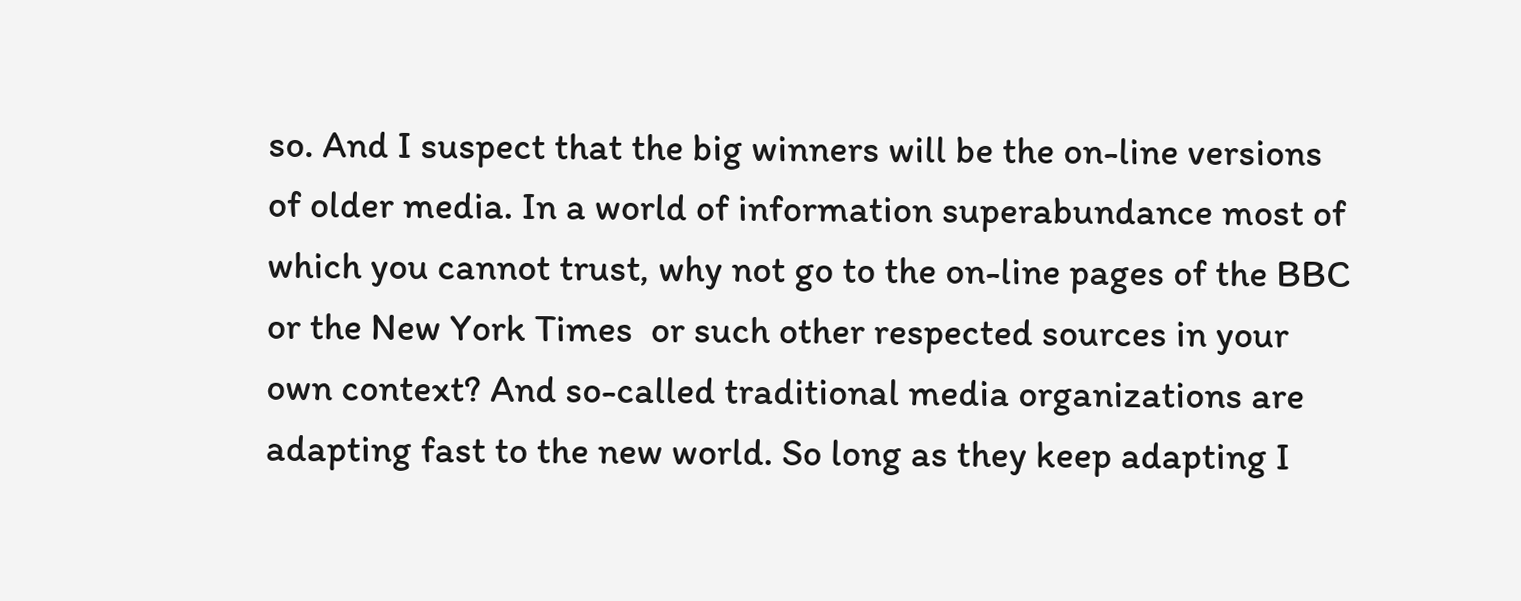so. And I suspect that the big winners will be the on-line versions of older media. In a world of information superabundance most of which you cannot trust, why not go to the on-line pages of the BBC or the New York Times  or such other respected sources in your own context? And so-called traditional media organizations are adapting fast to the new world. So long as they keep adapting I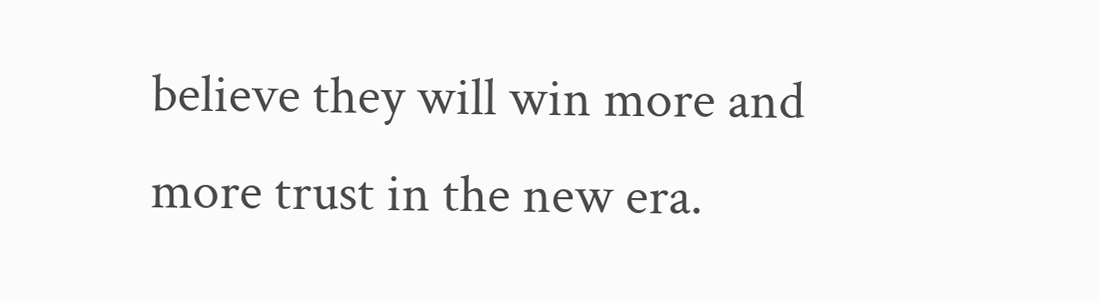believe they will win more and more trust in the new era.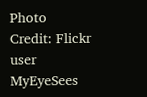Photo Credit: Flickr user MyEyeSees